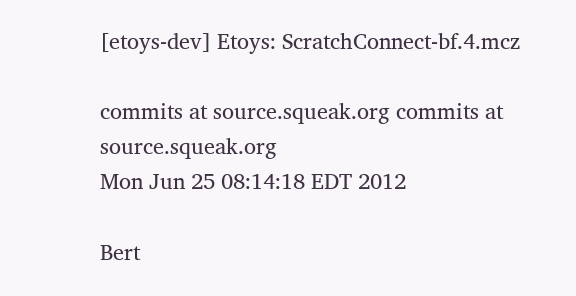[etoys-dev] Etoys: ScratchConnect-bf.4.mcz

commits at source.squeak.org commits at source.squeak.org
Mon Jun 25 08:14:18 EDT 2012

Bert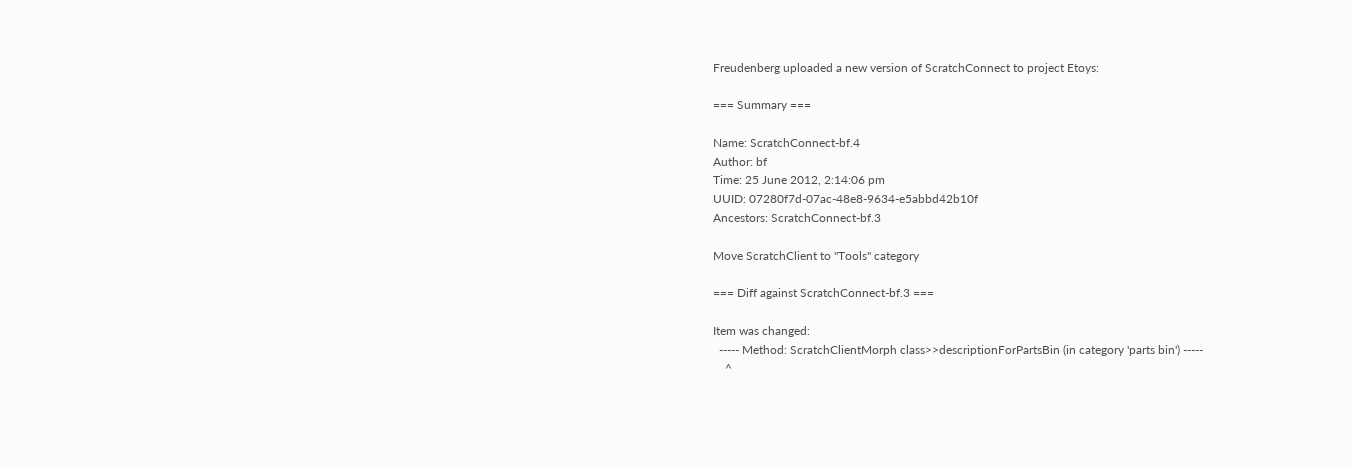Freudenberg uploaded a new version of ScratchConnect to project Etoys:

=== Summary ===

Name: ScratchConnect-bf.4
Author: bf
Time: 25 June 2012, 2:14:06 pm
UUID: 07280f7d-07ac-48e8-9634-e5abbd42b10f
Ancestors: ScratchConnect-bf.3

Move ScratchClient to "Tools" category

=== Diff against ScratchConnect-bf.3 ===

Item was changed:
  ----- Method: ScratchClientMorph class>>descriptionForPartsBin (in category 'parts bin') -----
    ^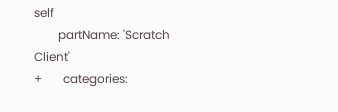self
        partName: 'Scratch Client'
+       categories: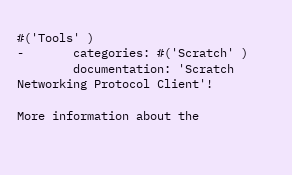#('Tools' )
-       categories: #('Scratch' )
        documentation: 'Scratch Networking Protocol Client'!

More information about the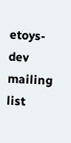etoys-dev mailing list